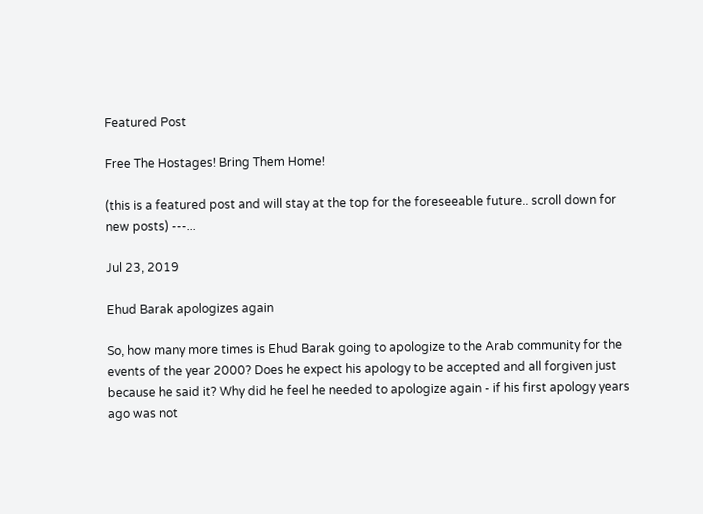Featured Post

Free The Hostages! Bring Them Home!

(this is a featured post and will stay at the top for the foreseeable future.. scroll down for new posts) ---...

Jul 23, 2019

Ehud Barak apologizes again

So, how many more times is Ehud Barak going to apologize to the Arab community for the events of the year 2000? Does he expect his apology to be accepted and all forgiven just because he said it? Why did he feel he needed to apologize again - if his first apology years ago was not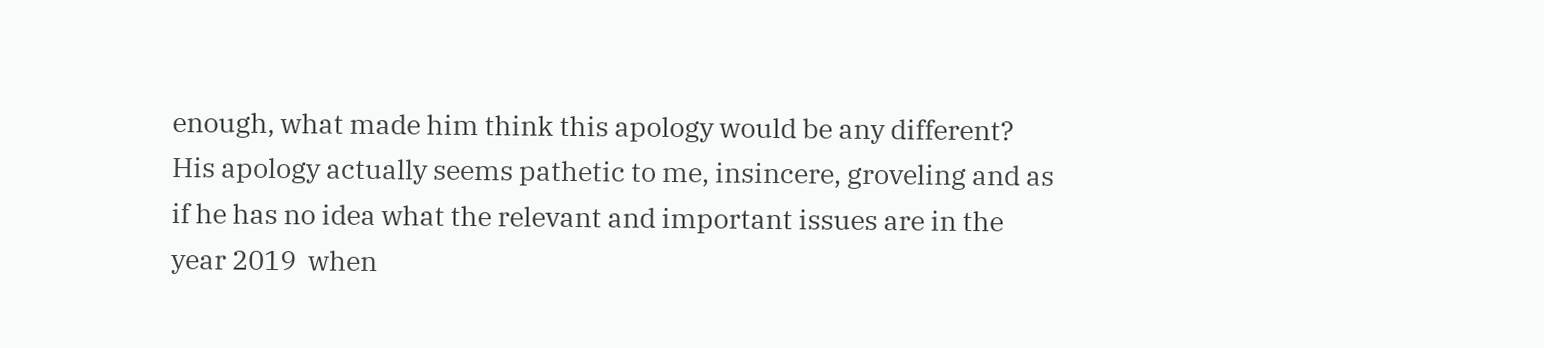enough, what made him think this apology would be any different?  His apology actually seems pathetic to me, insincere, groveling and as if he has no idea what the relevant and important issues are in the year 2019  when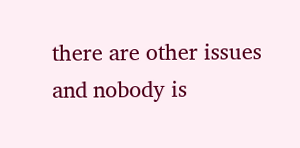there are other issues and nobody is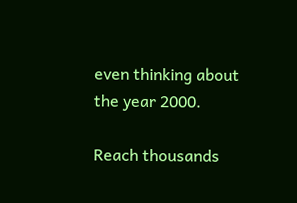even thinking about the year 2000.

Reach thousands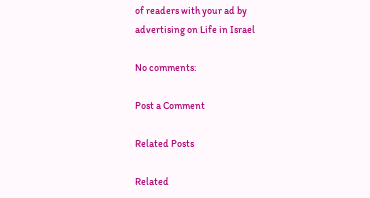of readers with your ad by advertising on Life in Israel

No comments:

Post a Comment

Related Posts

Related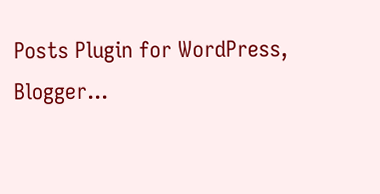Posts Plugin for WordPress, Blogger...